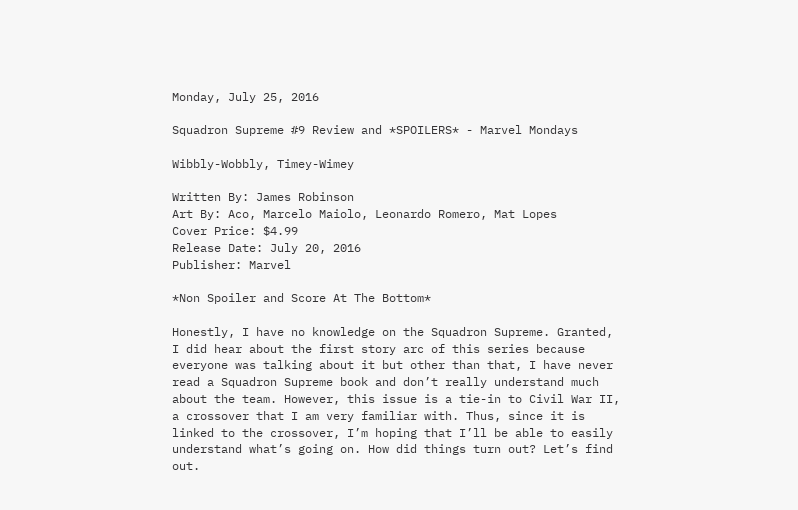Monday, July 25, 2016

Squadron Supreme #9 Review and *SPOILERS* - Marvel Mondays

Wibbly-Wobbly, Timey-Wimey

Written By: James Robinson
Art By: Aco, Marcelo Maiolo, Leonardo Romero, Mat Lopes
Cover Price: $4.99
Release Date: July 20, 2016
Publisher: Marvel

*Non Spoiler and Score At The Bottom*

Honestly, I have no knowledge on the Squadron Supreme. Granted, I did hear about the first story arc of this series because everyone was talking about it but other than that, I have never read a Squadron Supreme book and don’t really understand much about the team. However, this issue is a tie-in to Civil War II, a crossover that I am very familiar with. Thus, since it is linked to the crossover, I’m hoping that I’ll be able to easily understand what’s going on. How did things turn out? Let’s find out.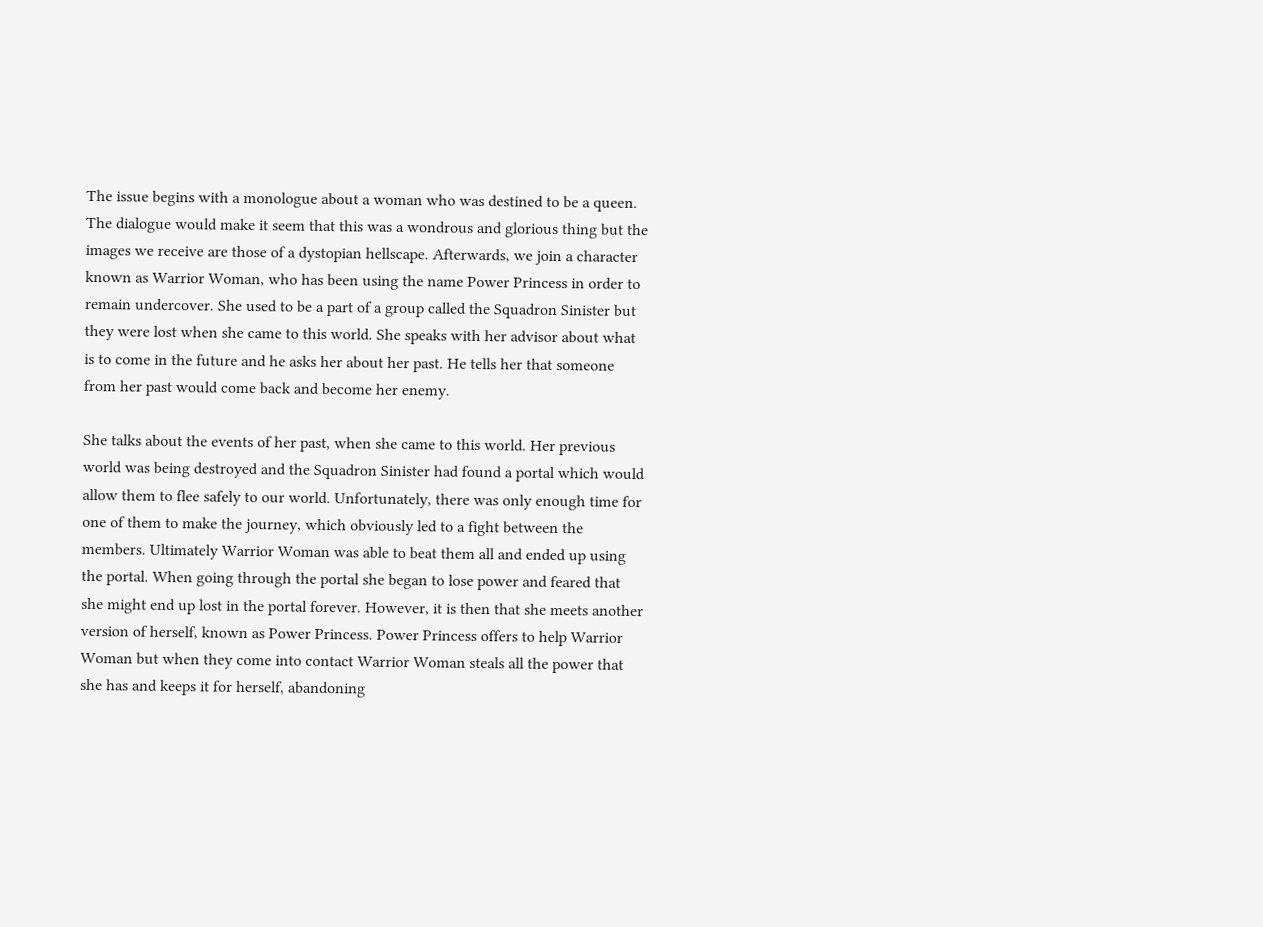The issue begins with a monologue about a woman who was destined to be a queen. The dialogue would make it seem that this was a wondrous and glorious thing but the images we receive are those of a dystopian hellscape. Afterwards, we join a character known as Warrior Woman, who has been using the name Power Princess in order to remain undercover. She used to be a part of a group called the Squadron Sinister but they were lost when she came to this world. She speaks with her advisor about what is to come in the future and he asks her about her past. He tells her that someone from her past would come back and become her enemy.

She talks about the events of her past, when she came to this world. Her previous world was being destroyed and the Squadron Sinister had found a portal which would allow them to flee safely to our world. Unfortunately, there was only enough time for one of them to make the journey, which obviously led to a fight between the members. Ultimately Warrior Woman was able to beat them all and ended up using the portal. When going through the portal she began to lose power and feared that she might end up lost in the portal forever. However, it is then that she meets another version of herself, known as Power Princess. Power Princess offers to help Warrior Woman but when they come into contact Warrior Woman steals all the power that she has and keeps it for herself, abandoning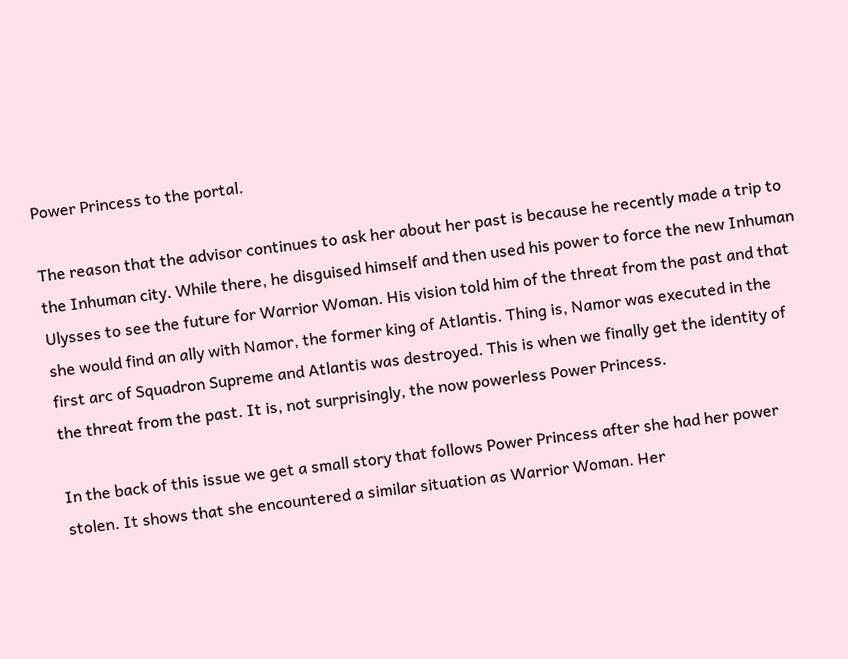Power Princess to the portal.

The reason that the advisor continues to ask her about her past is because he recently made a trip to the Inhuman city. While there, he disguised himself and then used his power to force the new Inhuman Ulysses to see the future for Warrior Woman. His vision told him of the threat from the past and that she would find an ally with Namor, the former king of Atlantis. Thing is, Namor was executed in the first arc of Squadron Supreme and Atlantis was destroyed. This is when we finally get the identity of the threat from the past. It is, not surprisingly, the now powerless Power Princess.

In the back of this issue we get a small story that follows Power Princess after she had her power stolen. It shows that she encountered a similar situation as Warrior Woman. Her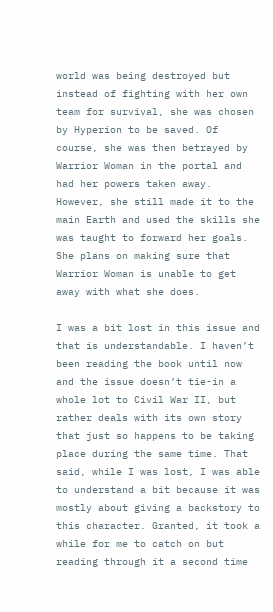world was being destroyed but instead of fighting with her own team for survival, she was chosen by Hyperion to be saved. Of course, she was then betrayed by Warrior Woman in the portal and had her powers taken away. However, she still made it to the main Earth and used the skills she was taught to forward her goals. She plans on making sure that Warrior Woman is unable to get away with what she does.

I was a bit lost in this issue and that is understandable. I haven’t been reading the book until now and the issue doesn’t tie-in a whole lot to Civil War II, but rather deals with its own story that just so happens to be taking place during the same time. That said, while I was lost, I was able to understand a bit because it was mostly about giving a backstory to this character. Granted, it took a while for me to catch on but reading through it a second time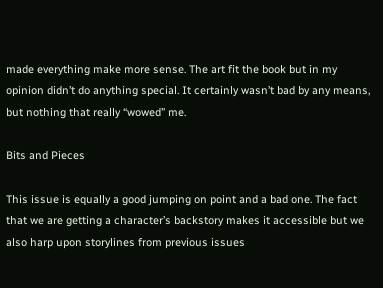made everything make more sense. The art fit the book but in my opinion didn’t do anything special. It certainly wasn’t bad by any means, but nothing that really “wowed” me.

Bits and Pieces

This issue is equally a good jumping on point and a bad one. The fact that we are getting a character’s backstory makes it accessible but we also harp upon storylines from previous issues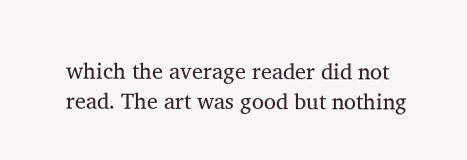which the average reader did not read. The art was good but nothing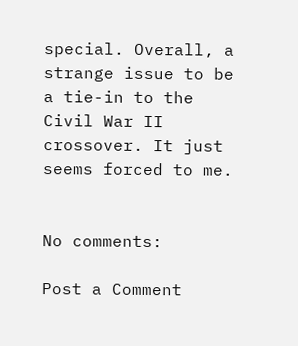special. Overall, a strange issue to be a tie-in to the Civil War II crossover. It just seems forced to me.


No comments:

Post a Comment